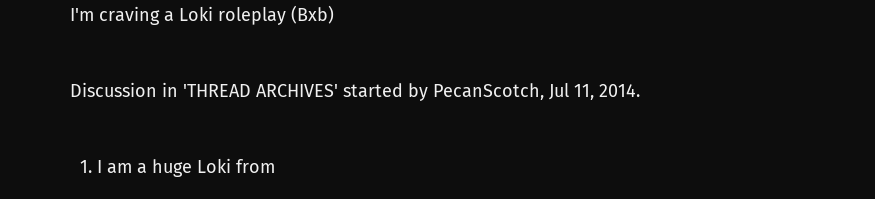I'm craving a Loki roleplay (Bxb)

Discussion in 'THREAD ARCHIVES' started by PecanScotch, Jul 11, 2014.

  1. I am a huge Loki from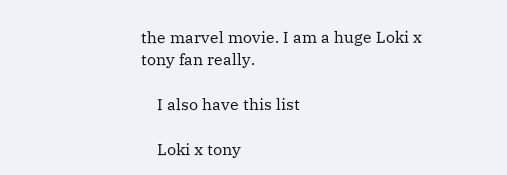the marvel movie. I am a huge Loki x tony fan really.

    I also have this list

    Loki x tony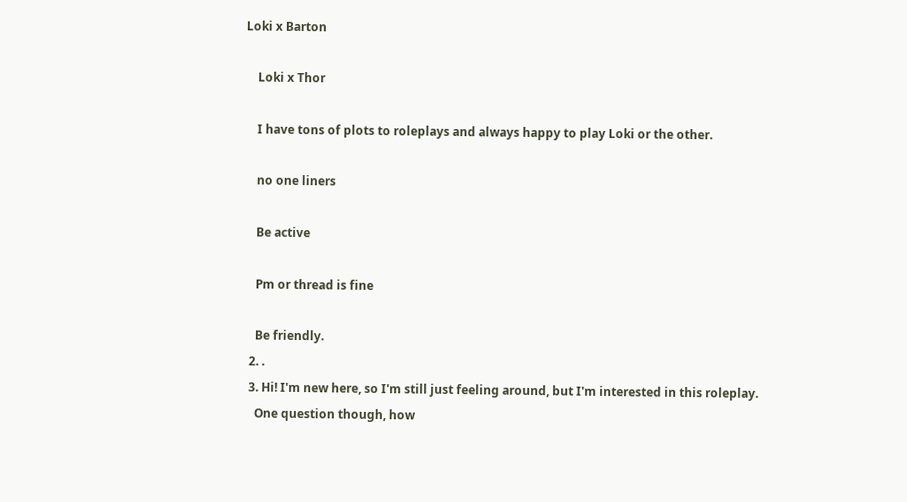Loki x Barton

    Loki x Thor

    I have tons of plots to roleplays and always happy to play Loki or the other.

    no one liners

    Be active

    Pm or thread is fine

    Be friendly.
  2. .
  3. Hi! I'm new here, so I'm still just feeling around, but I'm interested in this roleplay.
    One question though, how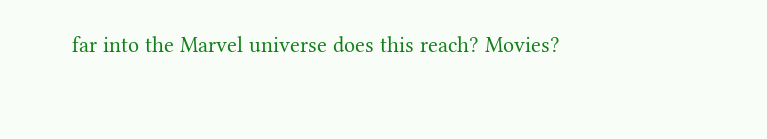far into the Marvel universe does this reach? Movies?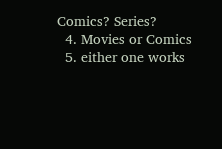Comics? Series?
  4. Movies or Comics
  5. either one works